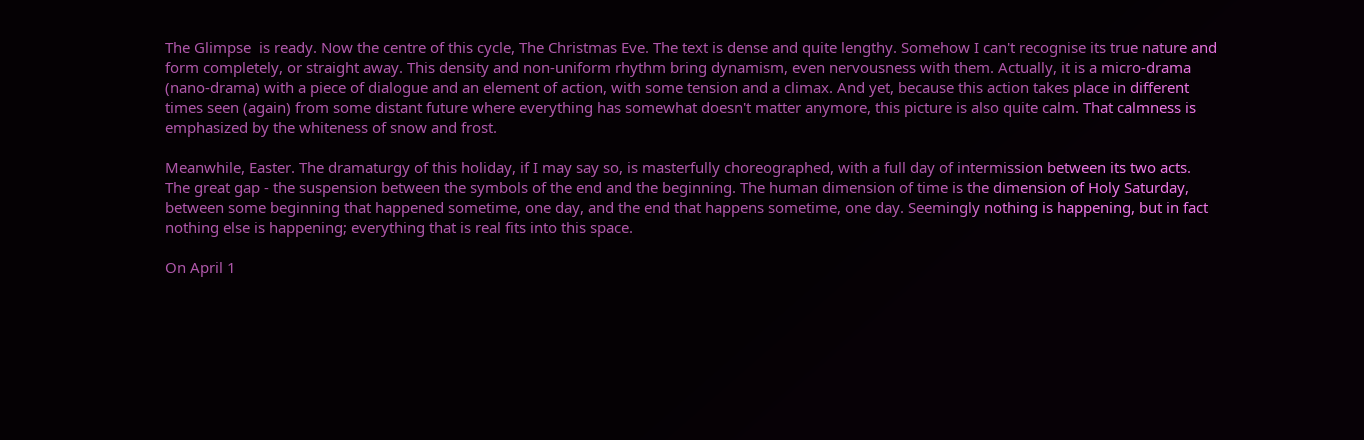The Glimpse  is ready. Now the centre of this cycle, The Christmas Eve. The text is dense and quite lengthy. Somehow I can't recognise its true nature and form completely, or straight away. This density and non-uniform rhythm bring dynamism, even nervousness with them. Actually, it is a micro-drama (nano-drama) with a piece of dialogue and an element of action, with some tension and a climax. And yet, because this action takes place in different times seen (again) from some distant future where everything has somewhat doesn't matter anymore, this picture is also quite calm. That calmness is emphasized by the whiteness of snow and frost.

Meanwhile, Easter. The dramaturgy of this holiday, if I may say so, is masterfully choreographed, with a full day of intermission between its two acts. The great gap - the suspension between the symbols of the end and the beginning. The human dimension of time is the dimension of Holy Saturday, between some beginning that happened sometime, one day, and the end that happens sometime, one day. Seemingly nothing is happening, but in fact nothing else is happening; everything that is real fits into this space.

On April 1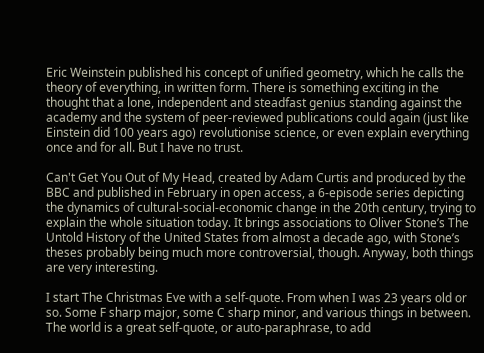Eric Weinstein published his concept of unified geometry, which he calls the theory of everything, in written form. There is something exciting in the thought that a lone, independent and steadfast genius standing against the academy and the system of peer-reviewed publications could again (just like Einstein did 100 years ago) revolutionise science, or even explain everything once and for all. But I have no trust.

Can't Get You Out of My Head, created by Adam Curtis and produced by the BBC and published in February in open access, a 6-episode series depicting the dynamics of cultural-social-economic change in the 20th century, trying to explain the whole situation today. It brings associations to Oliver Stone’s The Untold History of the United States from almost a decade ago, with Stone’s theses probably being much more controversial, though. Anyway, both things are very interesting.

I start The Christmas Eve with a self-quote. From when I was 23 years old or so. Some F sharp major, some C sharp minor, and various things in between. The world is a great self-quote, or auto-paraphrase, to add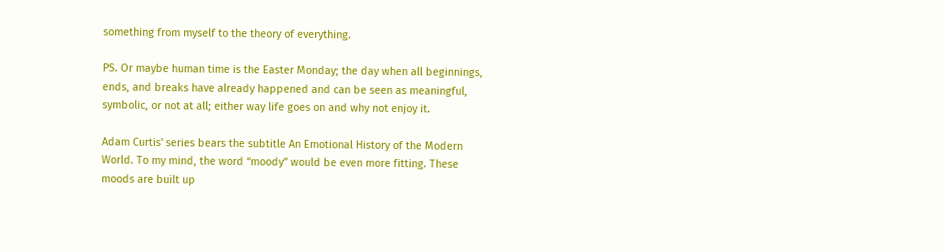something from myself to the theory of everything.

PS. Or maybe human time is the Easter Monday; the day when all beginnings, ends, and breaks have already happened and can be seen as meaningful, symbolic, or not at all; either way life goes on and why not enjoy it.

Adam Curtis' series bears the subtitle An Emotional History of the Modern World. To my mind, the word “moody” would be even more fitting. These moods are built up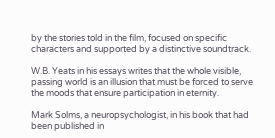by the stories told in the film, focused on specific characters and supported by a distinctive soundtrack.

W.B. Yeats in his essays writes that the whole visible, passing world is an illusion that must be forced to serve the moods that ensure participation in eternity.

Mark Solms, a neuropsychologist, in his book that had been published in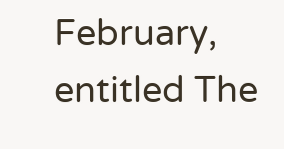February, entitled The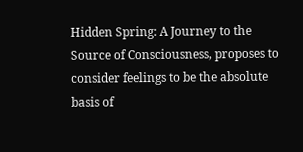Hidden Spring: A Journey to the Source of Consciousness, proposes to consider feelings to be the absolute basis of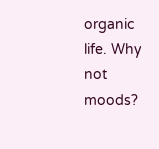organic life. Why not moods?